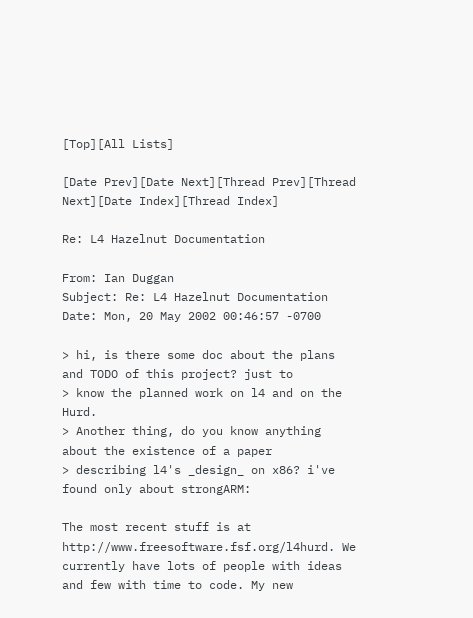[Top][All Lists]

[Date Prev][Date Next][Thread Prev][Thread Next][Date Index][Thread Index]

Re: L4 Hazelnut Documentation

From: Ian Duggan
Subject: Re: L4 Hazelnut Documentation
Date: Mon, 20 May 2002 00:46:57 -0700

> hi, is there some doc about the plans and TODO of this project? just to
> know the planned work on l4 and on the Hurd.
> Another thing, do you know anything about the existence of a paper
> describing l4's _design_ on x86? i've found only about strongARM:

The most recent stuff is at http://www.freesoftware.fsf.org/l4hurd. We
currently have lots of people with ideas and few with time to code. My new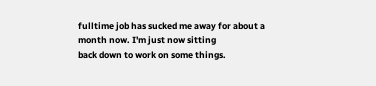fulltime job has sucked me away for about a month now. I'm just now sitting
back down to work on some things.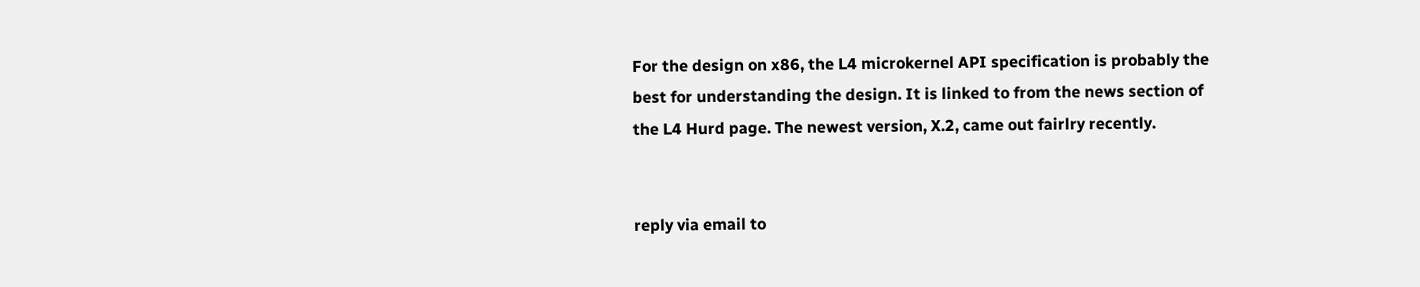For the design on x86, the L4 microkernel API specification is probably the
best for understanding the design. It is linked to from the news section of
the L4 Hurd page. The newest version, X.2, came out fairlry recently.


reply via email to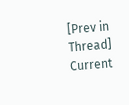[Prev in Thread] Current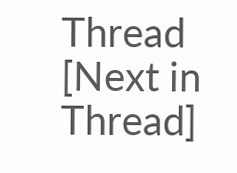Thread [Next in Thread]